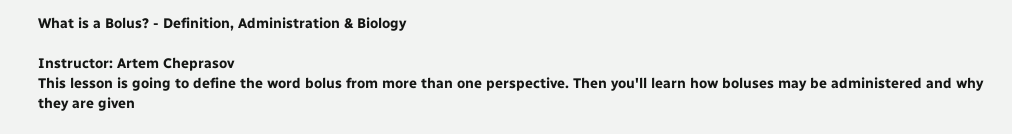What is a Bolus? - Definition, Administration & Biology

Instructor: Artem Cheprasov
This lesson is going to define the word bolus from more than one perspective. Then you'll learn how boluses may be administered and why they are given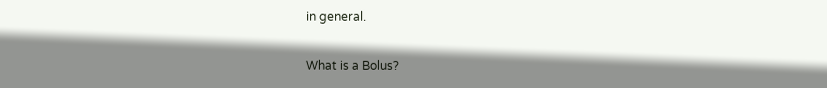in general.

What is a Bolus?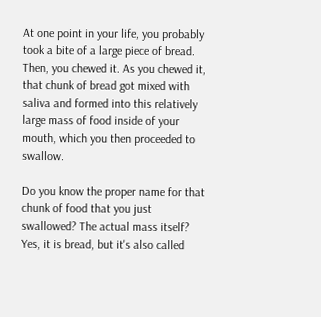At one point in your life, you probably took a bite of a large piece of bread. Then, you chewed it. As you chewed it, that chunk of bread got mixed with saliva and formed into this relatively large mass of food inside of your mouth, which you then proceeded to swallow.

Do you know the proper name for that chunk of food that you just swallowed? The actual mass itself? Yes, it is bread, but it's also called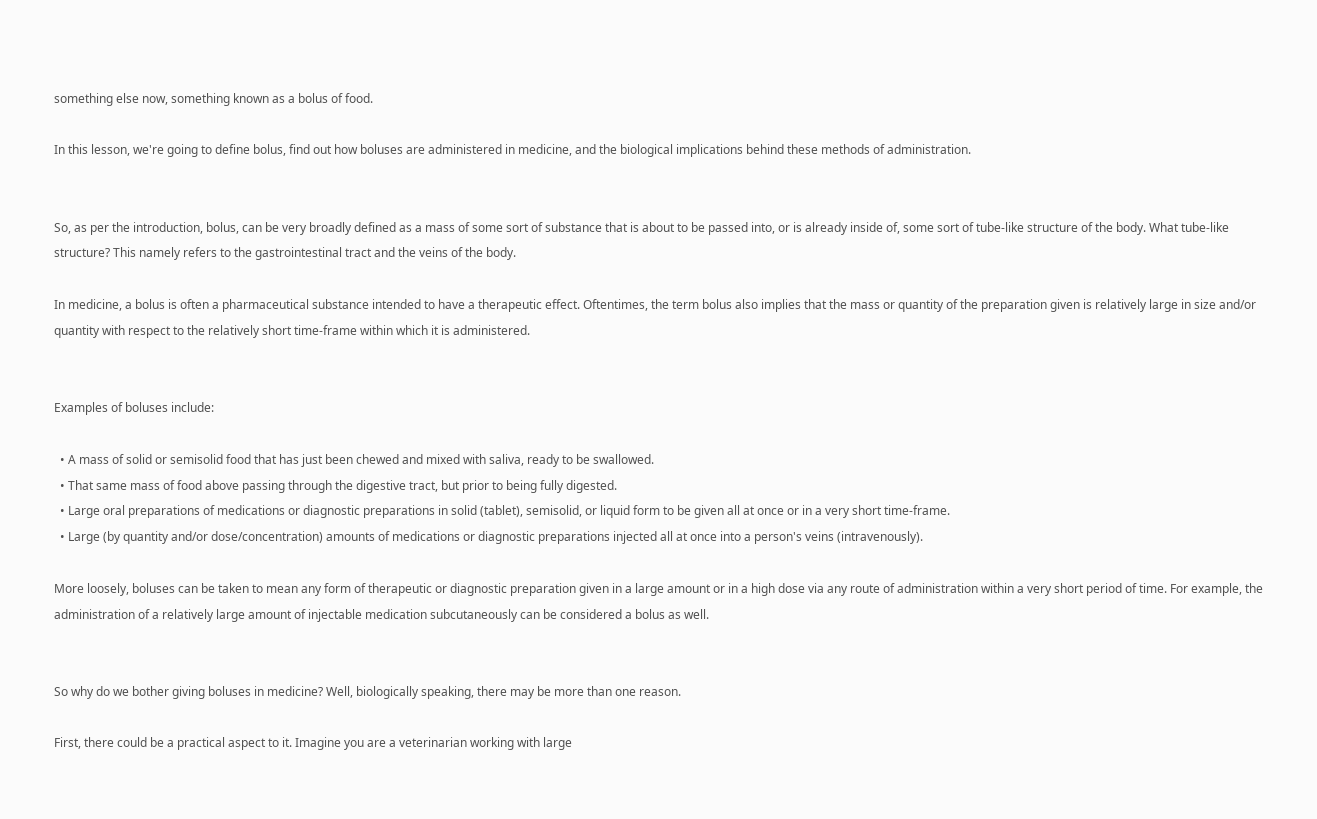something else now, something known as a bolus of food.

In this lesson, we're going to define bolus, find out how boluses are administered in medicine, and the biological implications behind these methods of administration.


So, as per the introduction, bolus, can be very broadly defined as a mass of some sort of substance that is about to be passed into, or is already inside of, some sort of tube-like structure of the body. What tube-like structure? This namely refers to the gastrointestinal tract and the veins of the body.

In medicine, a bolus is often a pharmaceutical substance intended to have a therapeutic effect. Oftentimes, the term bolus also implies that the mass or quantity of the preparation given is relatively large in size and/or quantity with respect to the relatively short time-frame within which it is administered.


Examples of boluses include:

  • A mass of solid or semisolid food that has just been chewed and mixed with saliva, ready to be swallowed.
  • That same mass of food above passing through the digestive tract, but prior to being fully digested.
  • Large oral preparations of medications or diagnostic preparations in solid (tablet), semisolid, or liquid form to be given all at once or in a very short time-frame.
  • Large (by quantity and/or dose/concentration) amounts of medications or diagnostic preparations injected all at once into a person's veins (intravenously).

More loosely, boluses can be taken to mean any form of therapeutic or diagnostic preparation given in a large amount or in a high dose via any route of administration within a very short period of time. For example, the administration of a relatively large amount of injectable medication subcutaneously can be considered a bolus as well.


So why do we bother giving boluses in medicine? Well, biologically speaking, there may be more than one reason.

First, there could be a practical aspect to it. Imagine you are a veterinarian working with large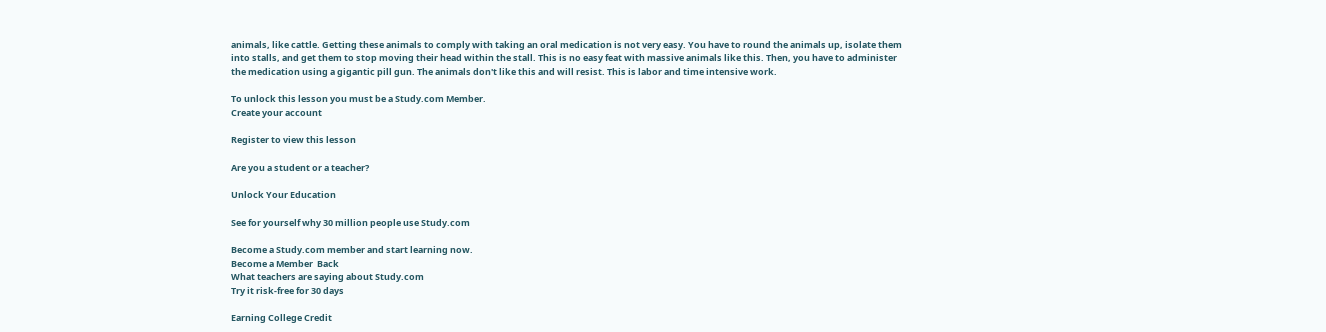animals, like cattle. Getting these animals to comply with taking an oral medication is not very easy. You have to round the animals up, isolate them into stalls, and get them to stop moving their head within the stall. This is no easy feat with massive animals like this. Then, you have to administer the medication using a gigantic pill gun. The animals don't like this and will resist. This is labor and time intensive work.

To unlock this lesson you must be a Study.com Member.
Create your account

Register to view this lesson

Are you a student or a teacher?

Unlock Your Education

See for yourself why 30 million people use Study.com

Become a Study.com member and start learning now.
Become a Member  Back
What teachers are saying about Study.com
Try it risk-free for 30 days

Earning College Credit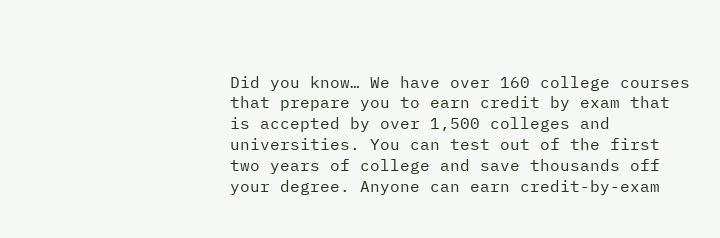Did you know… We have over 160 college courses that prepare you to earn credit by exam that is accepted by over 1,500 colleges and universities. You can test out of the first two years of college and save thousands off your degree. Anyone can earn credit-by-exam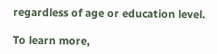regardless of age or education level.

To learn more,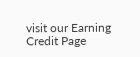visit our Earning Credit Page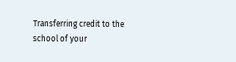Transferring credit to the school of your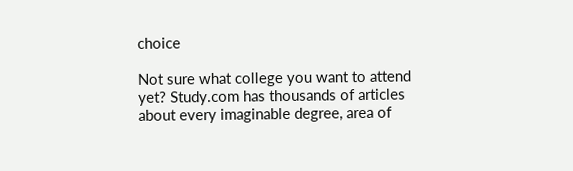choice

Not sure what college you want to attend yet? Study.com has thousands of articles about every imaginable degree, area of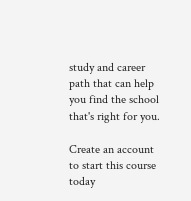study and career path that can help you find the school that's right for you.

Create an account to start this course today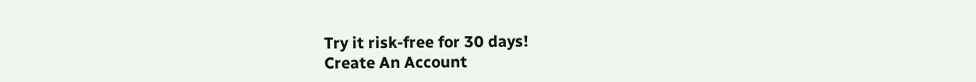Try it risk-free for 30 days!
Create An Account